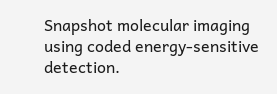Snapshot molecular imaging using coded energy-sensitive detection.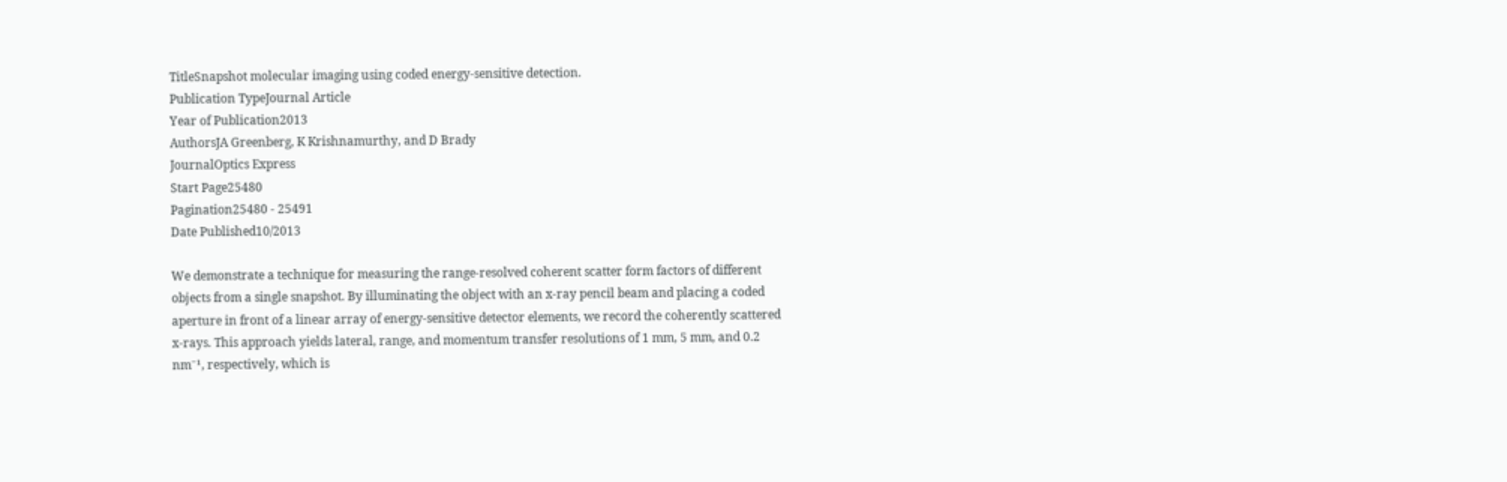TitleSnapshot molecular imaging using coded energy-sensitive detection.
Publication TypeJournal Article
Year of Publication2013
AuthorsJA Greenberg, K Krishnamurthy, and D Brady
JournalOptics Express
Start Page25480
Pagination25480 - 25491
Date Published10/2013

We demonstrate a technique for measuring the range-resolved coherent scatter form factors of different objects from a single snapshot. By illuminating the object with an x-ray pencil beam and placing a coded aperture in front of a linear array of energy-sensitive detector elements, we record the coherently scattered x-rays. This approach yields lateral, range, and momentum transfer resolutions of 1 mm, 5 mm, and 0.2 nm⁻¹, respectively, which is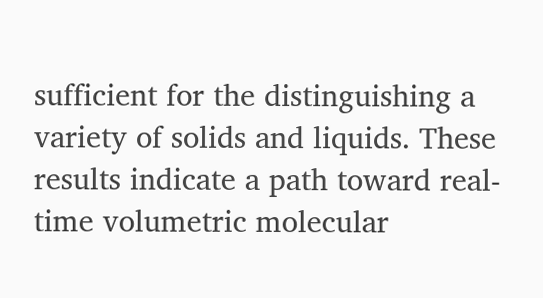sufficient for the distinguishing a variety of solids and liquids. These results indicate a path toward real-time volumetric molecular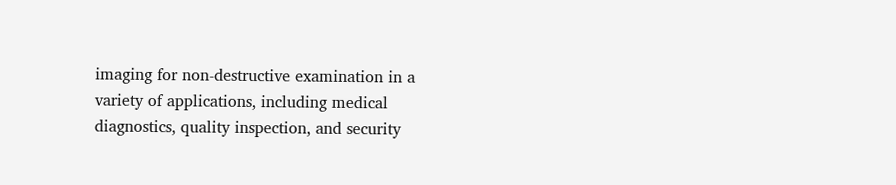imaging for non-destructive examination in a variety of applications, including medical diagnostics, quality inspection, and security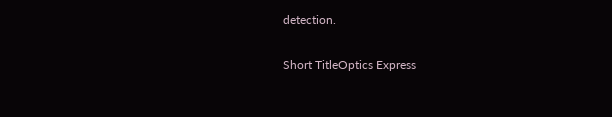detection.

Short TitleOptics Express